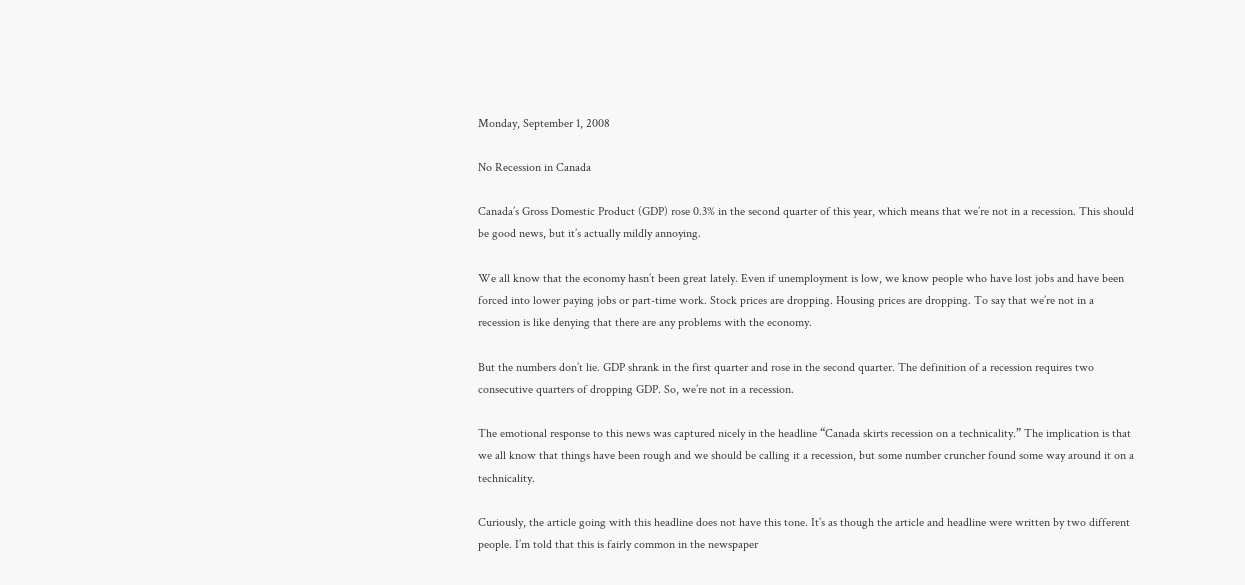Monday, September 1, 2008

No Recession in Canada

Canada’s Gross Domestic Product (GDP) rose 0.3% in the second quarter of this year, which means that we’re not in a recession. This should be good news, but it’s actually mildly annoying.

We all know that the economy hasn’t been great lately. Even if unemployment is low, we know people who have lost jobs and have been forced into lower paying jobs or part-time work. Stock prices are dropping. Housing prices are dropping. To say that we’re not in a recession is like denying that there are any problems with the economy.

But the numbers don’t lie. GDP shrank in the first quarter and rose in the second quarter. The definition of a recession requires two consecutive quarters of dropping GDP. So, we’re not in a recession.

The emotional response to this news was captured nicely in the headline “Canada skirts recession on a technicality.” The implication is that we all know that things have been rough and we should be calling it a recession, but some number cruncher found some way around it on a technicality.

Curiously, the article going with this headline does not have this tone. It’s as though the article and headline were written by two different people. I’m told that this is fairly common in the newspaper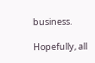business.

Hopefully, all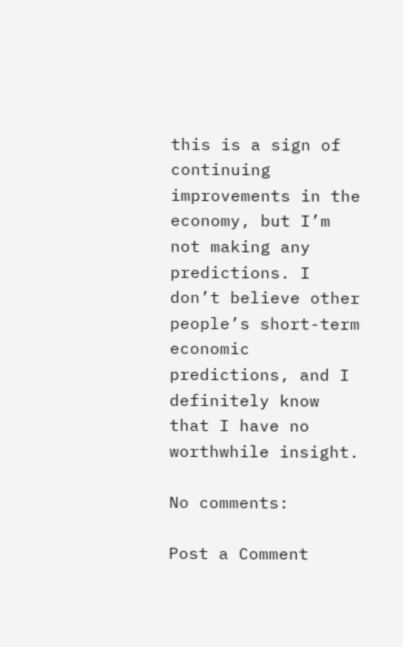this is a sign of continuing improvements in the economy, but I’m not making any predictions. I don’t believe other people’s short-term economic predictions, and I definitely know that I have no worthwhile insight.

No comments:

Post a Comment